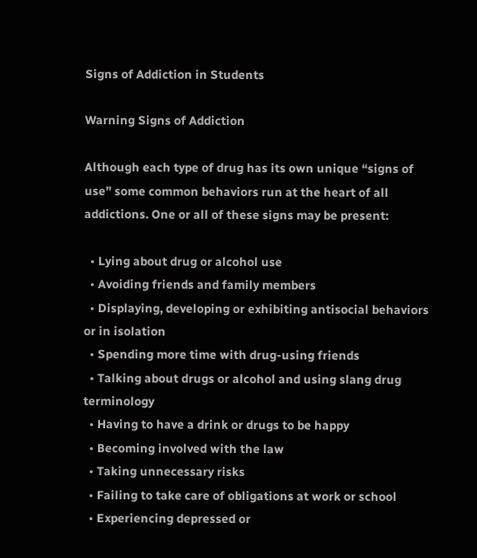Signs of Addiction in Students

Warning Signs of Addiction

Although each type of drug has its own unique “signs of use” some common behaviors run at the heart of all addictions. One or all of these signs may be present:

  • Lying about drug or alcohol use
  • Avoiding friends and family members
  • Displaying, developing or exhibiting antisocial behaviors or in isolation
  • Spending more time with drug-using friends
  • Talking about drugs or alcohol and using slang drug terminology
  • Having to have a drink or drugs to be happy
  • Becoming involved with the law
  • Taking unnecessary risks
  • Failing to take care of obligations at work or school
  • Experiencing depressed or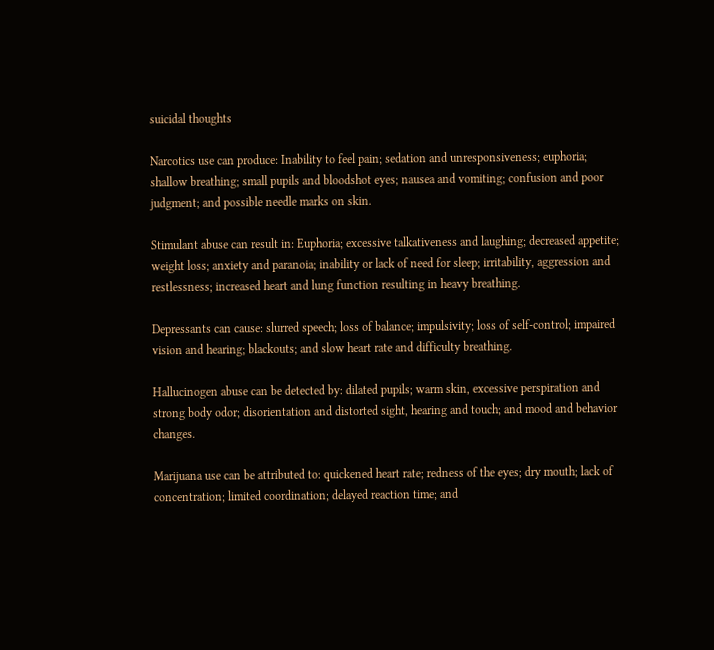suicidal thoughts

Narcotics use can produce: Inability to feel pain; sedation and unresponsiveness; euphoria; shallow breathing; small pupils and bloodshot eyes; nausea and vomiting; confusion and poor judgment; and possible needle marks on skin.

Stimulant abuse can result in: Euphoria; excessive talkativeness and laughing; decreased appetite; weight loss; anxiety and paranoia; inability or lack of need for sleep; irritability, aggression and restlessness; increased heart and lung function resulting in heavy breathing.

Depressants can cause: slurred speech; loss of balance; impulsivity; loss of self-control; impaired vision and hearing; blackouts; and slow heart rate and difficulty breathing.

Hallucinogen abuse can be detected by: dilated pupils; warm skin, excessive perspiration and strong body odor; disorientation and distorted sight, hearing and touch; and mood and behavior changes.

Marijuana use can be attributed to: quickened heart rate; redness of the eyes; dry mouth; lack of concentration; limited coordination; delayed reaction time; and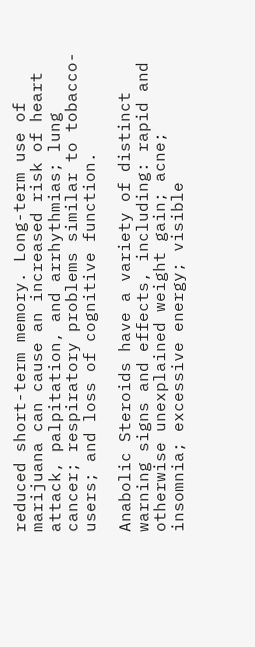reduced short-term memory. Long-term use of marijuana can cause an increased risk of heart attack, palpitation, and arrhythmias; lung cancer; respiratory problems similar to tobacco-users; and loss of cognitive function.

Anabolic Steroids have a variety of distinct warning signs and effects, including: rapid and otherwise unexplained weight gain; acne; insomnia; excessive energy; visible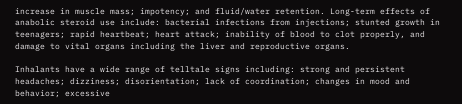increase in muscle mass; impotency; and fluid/water retention. Long-term effects of anabolic steroid use include: bacterial infections from injections; stunted growth in teenagers; rapid heartbeat; heart attack; inability of blood to clot properly, and damage to vital organs including the liver and reproductive organs.

Inhalants have a wide range of telltale signs including: strong and persistent headaches; dizziness; disorientation; lack of coordination; changes in mood and behavior; excessive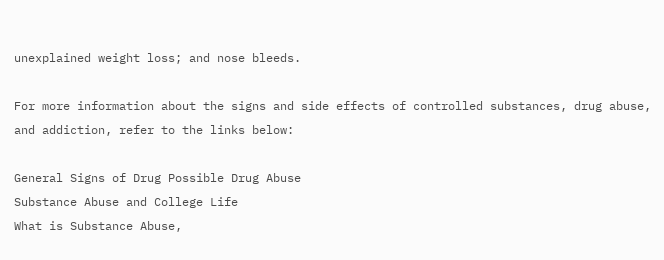unexplained weight loss; and nose bleeds.

For more information about the signs and side effects of controlled substances, drug abuse, and addiction, refer to the links below:

General Signs of Drug Possible Drug Abuse
Substance Abuse and College Life
What is Substance Abuse,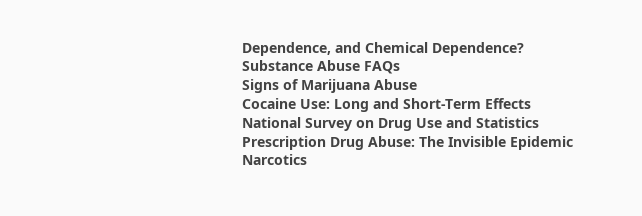Dependence, and Chemical Dependence?
Substance Abuse FAQs
Signs of Marijuana Abuse
Cocaine Use: Long and Short-Term Effects
National Survey on Drug Use and Statistics
Prescription Drug Abuse: The Invisible Epidemic
Narcotics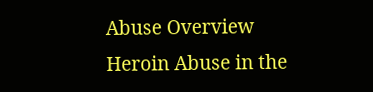Abuse Overview
Heroin Abuse in the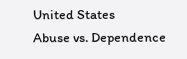United States
Abuse vs. Dependence